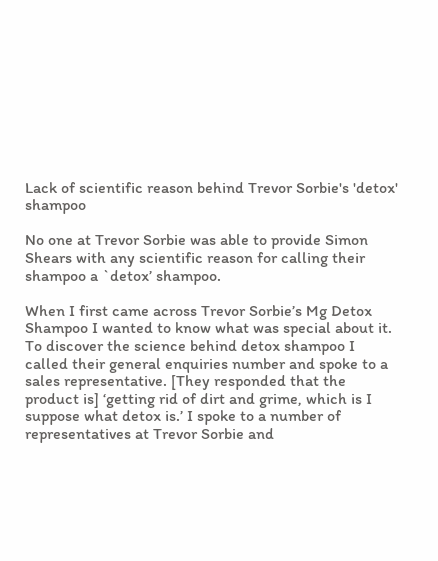Lack of scientific reason behind Trevor Sorbie's 'detox' shampoo

No one at Trevor Sorbie was able to provide Simon Shears with any scientific reason for calling their shampoo a `detox’ shampoo.

When I first came across Trevor Sorbie’s Mg Detox Shampoo I wanted to know what was special about it. To discover the science behind detox shampoo I called their general enquiries number and spoke to a sales representative. [They responded that the product is] ‘getting rid of dirt and grime, which is I suppose what detox is.’ I spoke to a number of representatives at Trevor Sorbie and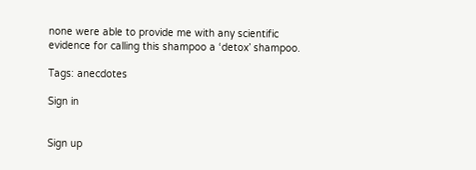none were able to provide me with any scientific evidence for calling this shampoo a ‘detox’ shampoo.

Tags: anecdotes

Sign in


Sign up